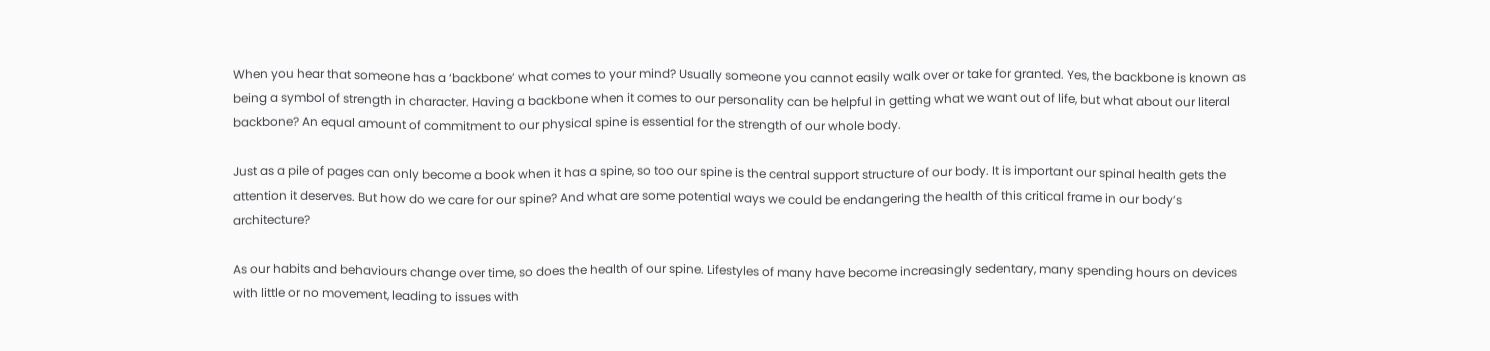When you hear that someone has a ‘backbone’ what comes to your mind? Usually someone you cannot easily walk over or take for granted. Yes, the backbone is known as being a symbol of strength in character. Having a backbone when it comes to our personality can be helpful in getting what we want out of life, but what about our literal backbone? An equal amount of commitment to our physical spine is essential for the strength of our whole body.

Just as a pile of pages can only become a book when it has a spine, so too our spine is the central support structure of our body. It is important our spinal health gets the attention it deserves. But how do we care for our spine? And what are some potential ways we could be endangering the health of this critical frame in our body’s architecture?

As our habits and behaviours change over time, so does the health of our spine. Lifestyles of many have become increasingly sedentary, many spending hours on devices with little or no movement, leading to issues with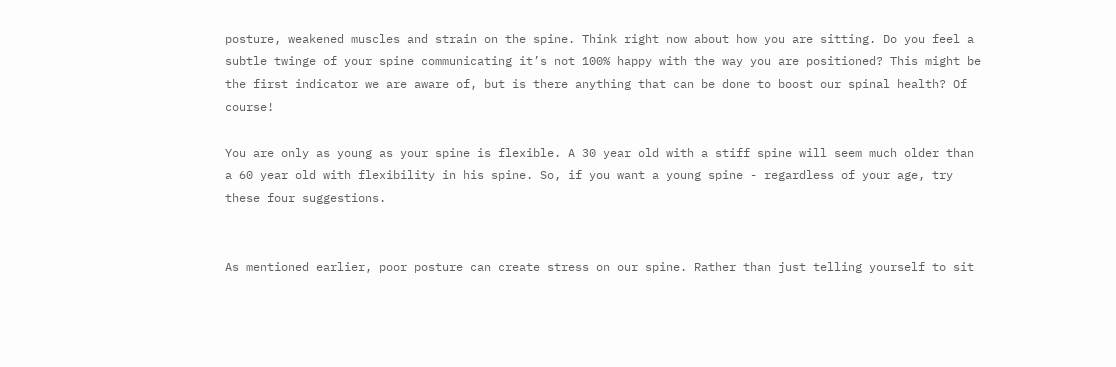posture, weakened muscles and strain on the spine. Think right now about how you are sitting. Do you feel a subtle twinge of your spine communicating it’s not 100% happy with the way you are positioned? This might be the first indicator we are aware of, but is there anything that can be done to boost our spinal health? Of course!

You are only as young as your spine is flexible. A 30 year old with a stiff spine will seem much older than a 60 year old with flexibility in his spine. So, if you want a young spine - regardless of your age, try these four suggestions.


As mentioned earlier, poor posture can create stress on our spine. Rather than just telling yourself to sit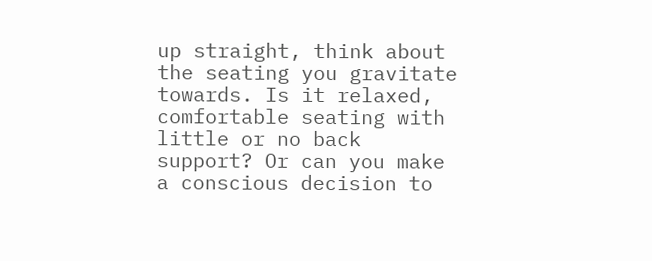up straight, think about the seating you gravitate towards. Is it relaxed, comfortable seating with little or no back support? Or can you make a conscious decision to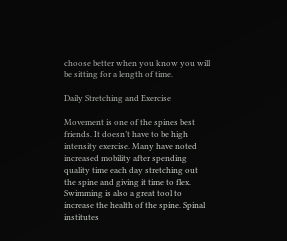choose better when you know you will be sitting for a length of time.

Daily Stretching and Exercise

Movement is one of the spines best friends. It doesn’t have to be high intensity exercise. Many have noted increased mobility after spending quality time each day stretching out the spine and giving it time to flex. Swimming is also a great tool to increase the health of the spine. Spinal institutes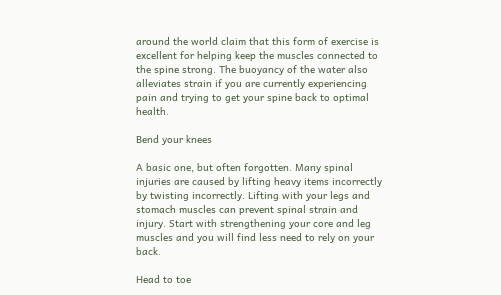around the world claim that this form of exercise is excellent for helping keep the muscles connected to the spine strong. The buoyancy of the water also alleviates strain if you are currently experiencing pain and trying to get your spine back to optimal health.

Bend your knees

A basic one, but often forgotten. Many spinal injuries are caused by lifting heavy items incorrectly by twisting incorrectly. Lifting with your legs and stomach muscles can prevent spinal strain and injury. Start with strengthening your core and leg muscles and you will find less need to rely on your back.

Head to toe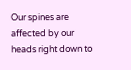Our spines are affected by our heads right down to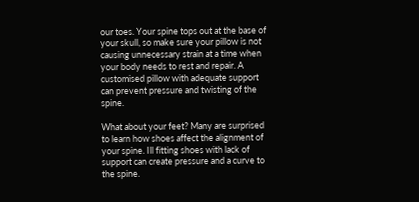our toes. Your spine tops out at the base of your skull, so make sure your pillow is not causing unnecessary strain at a time when your body needs to rest and repair. A customised pillow with adequate support can prevent pressure and twisting of the spine.

What about your feet? Many are surprised to learn how shoes affect the alignment of your spine. Ill fitting shoes with lack of support can create pressure and a curve to the spine.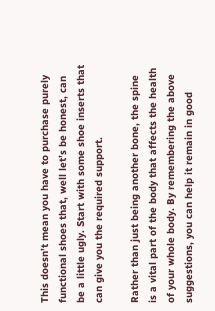This doesn’t mean you have to purchase purely functional shoes that, well let’s be honest, can be a little ugly. Start with some shoe inserts that can give you the required support.

Rather than just being another bone, the spine is a vital part of the body that affects the health of your whole body. By remembering the above suggestions, you can help it remain in good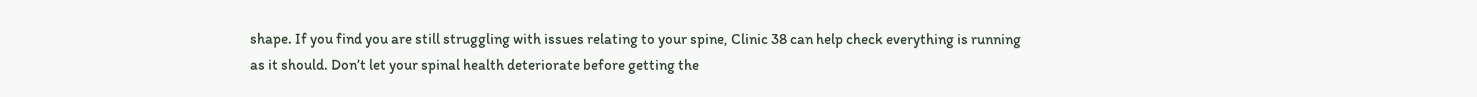shape. If you find you are still struggling with issues relating to your spine, Clinic 38 can help check everything is running as it should. Don’t let your spinal health deteriorate before getting the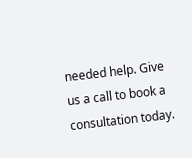needed help. Give us a call to book a consultation today.